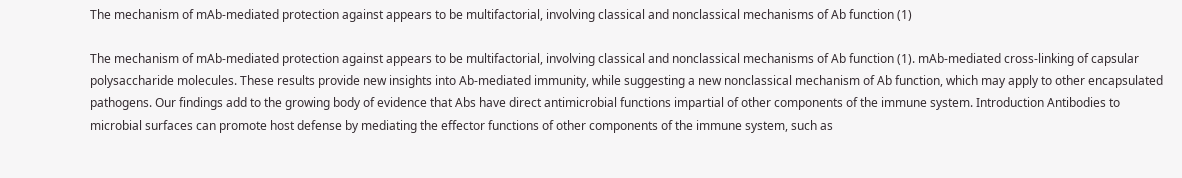The mechanism of mAb-mediated protection against appears to be multifactorial, involving classical and nonclassical mechanisms of Ab function (1)

The mechanism of mAb-mediated protection against appears to be multifactorial, involving classical and nonclassical mechanisms of Ab function (1). mAb-mediated cross-linking of capsular polysaccharide molecules. These results provide new insights into Ab-mediated immunity, while suggesting a new nonclassical mechanism of Ab function, which may apply to other encapsulated pathogens. Our findings add to the growing body of evidence that Abs have direct antimicrobial functions impartial of other components of the immune system. Introduction Antibodies to microbial surfaces can promote host defense by mediating the effector functions of other components of the immune system, such as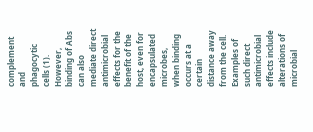complement and phagocytic cells (1). However, binding of Abs can also mediate direct antimicrobial effects for the benefit of the host, even for encapsulated microbes, when binding occurs at a certain distance away from the cell. Examples of such direct antimicrobial effects include alterations of microbial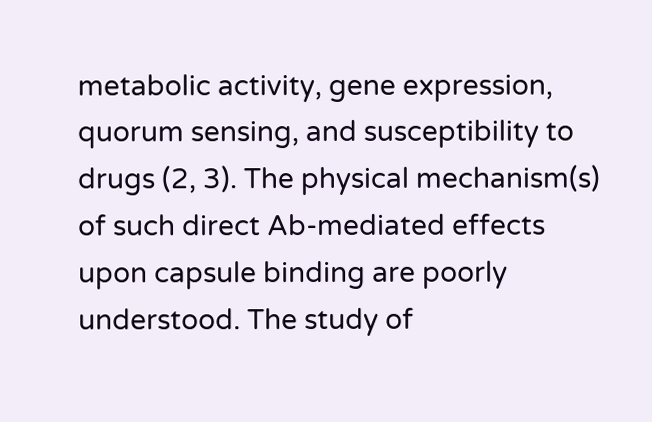metabolic activity, gene expression, quorum sensing, and susceptibility to drugs (2, 3). The physical mechanism(s) of such direct Ab-mediated effects upon capsule binding are poorly understood. The study of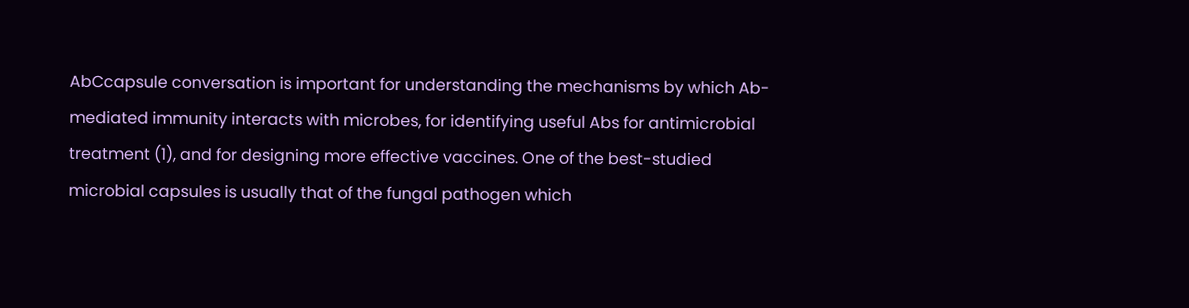AbCcapsule conversation is important for understanding the mechanisms by which Ab-mediated immunity interacts with microbes, for identifying useful Abs for antimicrobial treatment (1), and for designing more effective vaccines. One of the best-studied microbial capsules is usually that of the fungal pathogen which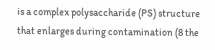is a complex polysaccharide (PS) structure that enlarges during contamination (8 the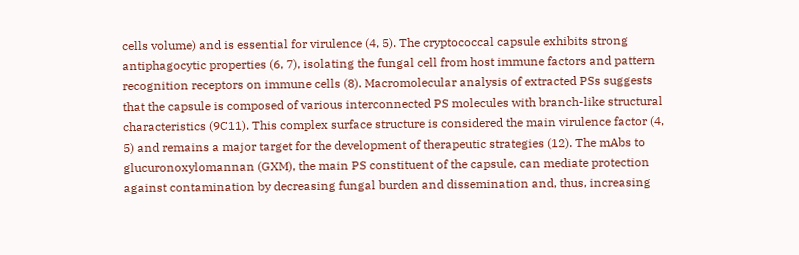cells volume) and is essential for virulence (4, 5). The cryptococcal capsule exhibits strong antiphagocytic properties (6, 7), isolating the fungal cell from host immune factors and pattern recognition receptors on immune cells (8). Macromolecular analysis of extracted PSs suggests that the capsule is composed of various interconnected PS molecules with branch-like structural characteristics (9C11). This complex surface structure is considered the main virulence factor (4, 5) and remains a major target for the development of therapeutic strategies (12). The mAbs to glucuronoxylomannan (GXM), the main PS constituent of the capsule, can mediate protection against contamination by decreasing fungal burden and dissemination and, thus, increasing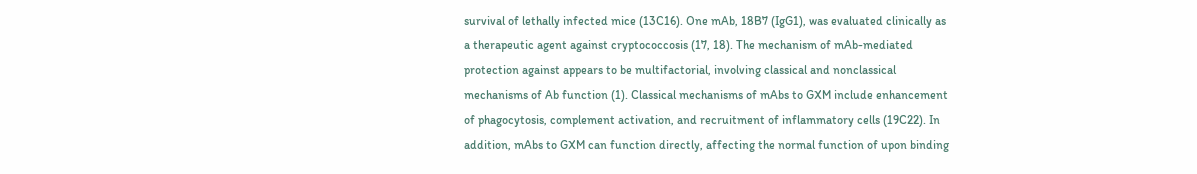survival of lethally infected mice (13C16). One mAb, 18B7 (IgG1), was evaluated clinically as a therapeutic agent against cryptococcosis (17, 18). The mechanism of mAb-mediated protection against appears to be multifactorial, involving classical and nonclassical mechanisms of Ab function (1). Classical mechanisms of mAbs to GXM include enhancement of phagocytosis, complement activation, and recruitment of inflammatory cells (19C22). In addition, mAbs to GXM can function directly, affecting the normal function of upon binding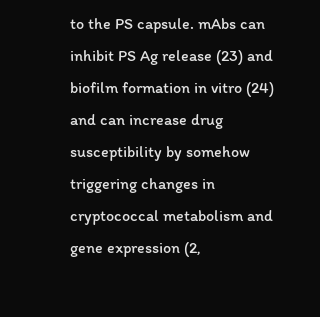to the PS capsule. mAbs can inhibit PS Ag release (23) and biofilm formation in vitro (24) and can increase drug susceptibility by somehow triggering changes in cryptococcal metabolism and gene expression (2,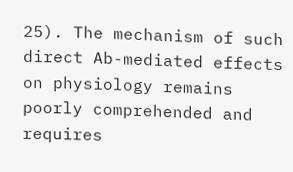25). The mechanism of such direct Ab-mediated effects on physiology remains poorly comprehended and requires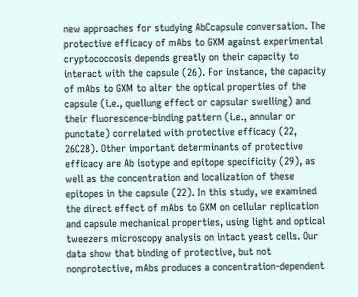new approaches for studying AbCcapsule conversation. The protective efficacy of mAbs to GXM against experimental cryptococcosis depends greatly on their capacity to interact with the capsule (26). For instance, the capacity of mAbs to GXM to alter the optical properties of the capsule (i.e., quellung effect or capsular swelling) and their fluorescence-binding pattern (i.e., annular or punctate) correlated with protective efficacy (22, 26C28). Other important determinants of protective efficacy are Ab isotype and epitope specificity (29), as well as the concentration and localization of these epitopes in the capsule (22). In this study, we examined the direct effect of mAbs to GXM on cellular replication and capsule mechanical properties, using light and optical tweezers microscopy analysis on intact yeast cells. Our data show that binding of protective, but not nonprotective, mAbs produces a concentration-dependent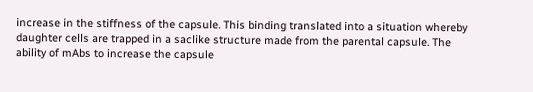increase in the stiffness of the capsule. This binding translated into a situation whereby daughter cells are trapped in a saclike structure made from the parental capsule. The ability of mAbs to increase the capsule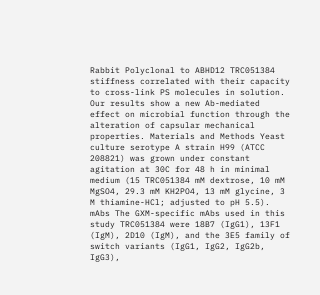Rabbit Polyclonal to ABHD12 TRC051384 stiffness correlated with their capacity to cross-link PS molecules in solution. Our results show a new Ab-mediated effect on microbial function through the alteration of capsular mechanical properties. Materials and Methods Yeast culture serotype A strain H99 (ATCC 208821) was grown under constant agitation at 30C for 48 h in minimal medium (15 TRC051384 mM dextrose, 10 mM MgSO4, 29.3 mM KH2PO4, 13 mM glycine, 3 M thiamine-HCl; adjusted to pH 5.5). mAbs The GXM-specific mAbs used in this study TRC051384 were 18B7 (IgG1), 13F1 (IgM), 2D10 (IgM), and the 3E5 family of switch variants (IgG1, IgG2, IgG2b, IgG3),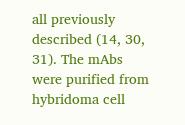all previously described (14, 30, 31). The mAbs were purified from hybridoma cell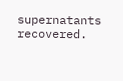supernatants recovered.